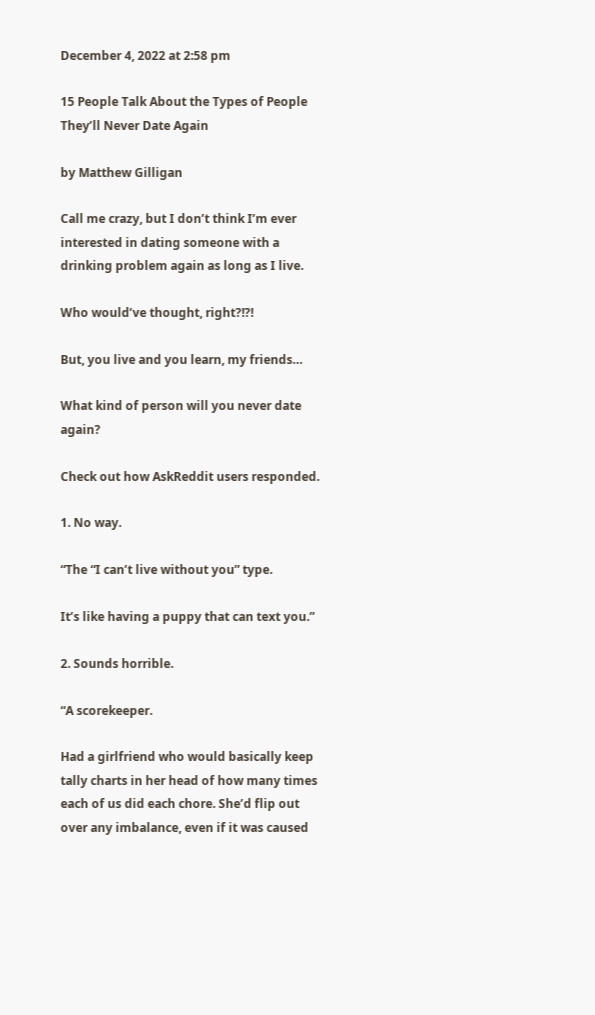December 4, 2022 at 2:58 pm

15 People Talk About the Types of People They’ll Never Date Again

by Matthew Gilligan

Call me crazy, but I don’t think I’m ever interested in dating someone with a drinking problem again as long as I live.

Who would’ve thought, right?!?!

But, you live and you learn, my friends…

What kind of person will you never date again?

Check out how AskReddit users responded.

1. No way.

“The “I can’t live without you” type.

It’s like having a puppy that can text you.”

2. Sounds horrible.

“A scorekeeper.

Had a girlfriend who would basically keep tally charts in her head of how many times each of us did each chore. She’d flip out over any imbalance, even if it was caused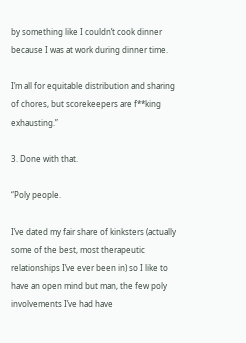by something like I couldn’t cook dinner because I was at work during dinner time.

I’m all for equitable distribution and sharing of chores, but scorekeepers are f**king exhausting.”

3. Done with that.

“Poly people.

I’ve dated my fair share of kinksters (actually some of the best, most therapeutic relationships I’ve ever been in) so I like to have an open mind but man, the few poly involvements I’ve had have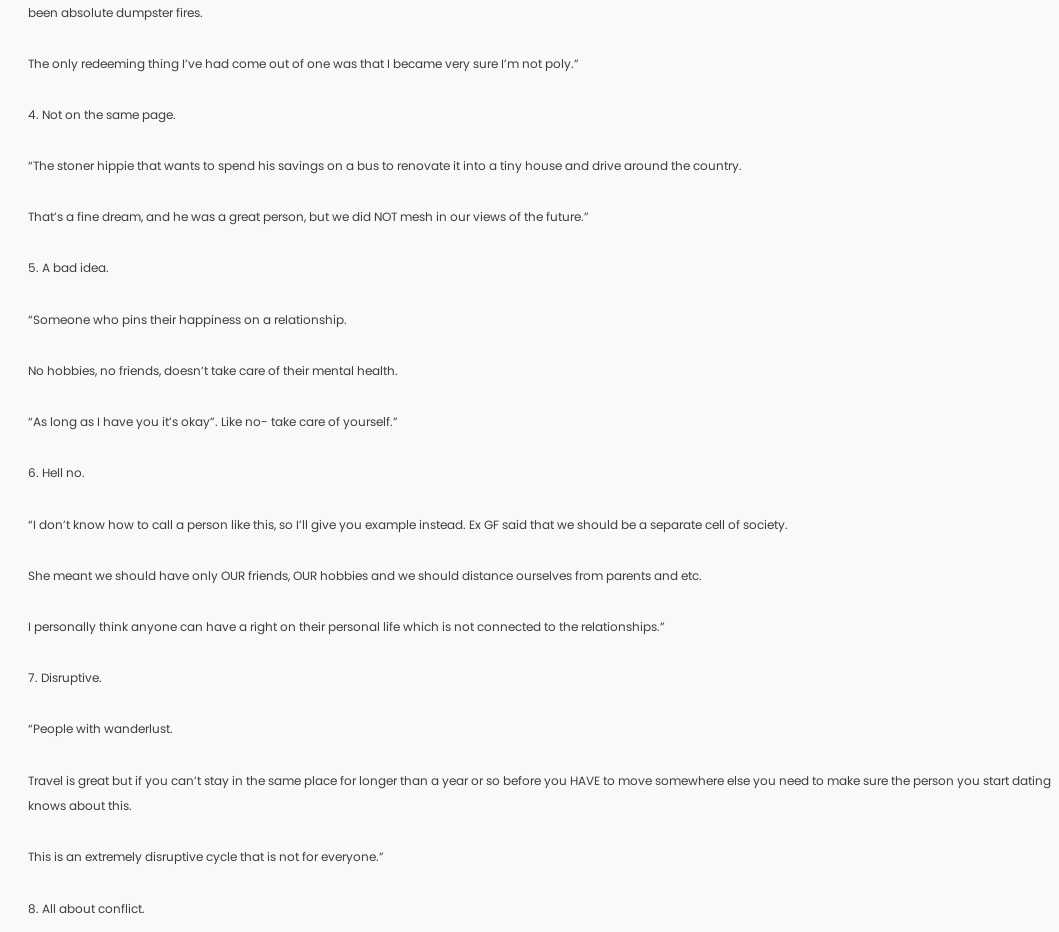been absolute dumpster fires.

The only redeeming thing I’ve had come out of one was that I became very sure I’m not poly.”

4. Not on the same page.

“The stoner hippie that wants to spend his savings on a bus to renovate it into a tiny house and drive around the country.

That’s a fine dream, and he was a great person, but we did NOT mesh in our views of the future.”

5. A bad idea.

“Someone who pins their happiness on a relationship.

No hobbies, no friends, doesn’t take care of their mental health.

“As long as I have you it’s okay”. Like no- take care of yourself.”

6. Hell no.

“I don’t know how to call a person like this, so I’ll give you example instead. Ex GF said that we should be a separate cell of society.

She meant we should have only OUR friends, OUR hobbies and we should distance ourselves from parents and etc.

I personally think anyone can have a right on their personal life which is not connected to the relationships.”

7. Disruptive.

“People with wanderlust.

Travel is great but if you can’t stay in the same place for longer than a year or so before you HAVE to move somewhere else you need to make sure the person you start dating knows about this.

This is an extremely disruptive cycle that is not for everyone.”

8. All about conflict.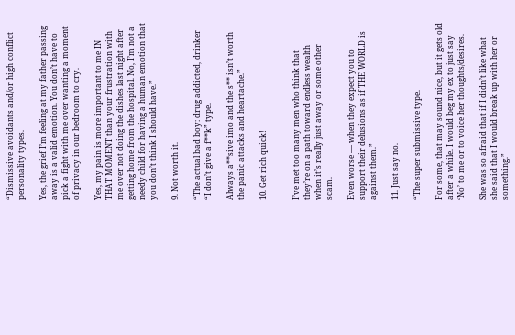“Dismissive avoidants and/or high conflict personality types.

Yes, the grief I’m feeling at my father passing away is a valid emotion. You don’t have to pick a fight with me over wanting a moment of privacy in our bedroom to cry.

Yes, my pain is more important to me IN THAT MOMENT than your frustration with me over not doing the dishes last night after getting home from the hospital. No, I’m not a needy child for having a human emotion that you don’t think I should have.”

9. Not worth it.

“The actual bad boy: drug addicted, drinker “I don’t give a f**k” type.

Always a**sive imo and the s** isn’t worth the panic attacks and heartache.”

10. Get rich quick!


I’ve met too many men who think that they’re on a path toward endless wealth when it’s really just away or some other scam.

Even worse — when they expect you to support their delusions as if THE WORLD is against them.”

11. Just say no.

“The super submissive type.

For some, that may sound nice, but it gets old after a while. I would beg my ex to just say ‘No’ to me or to voice her thoughts/desires.

She was so afraid that if I didn’t like what she said that I would break up with her or something.”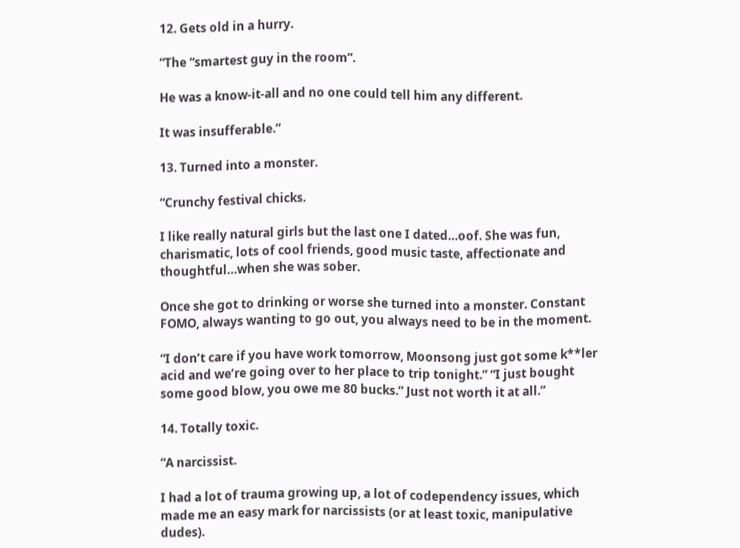12. Gets old in a hurry.

“The “smartest guy in the room”.

He was a know-it-all and no one could tell him any different.

It was insufferable.”

13. Turned into a monster.

“Crunchy festival chicks.

I like really natural girls but the last one I dated…oof. She was fun, charismatic, lots of cool friends, good music taste, affectionate and thoughtful…when she was sober.

Once she got to drinking or worse she turned into a monster. Constant FOMO, always wanting to go out, you always need to be in the moment.

“I don’t care if you have work tomorrow, Moonsong just got some k**ler acid and we’re going over to her place to trip tonight.” “I just bought some good blow, you owe me 80 bucks.” Just not worth it at all.”

14. Totally toxic.

“A narcissist.

I had a lot of trauma growing up, a lot of codependency issues, which made me an easy mark for narcissists (or at least toxic, manipulative dudes).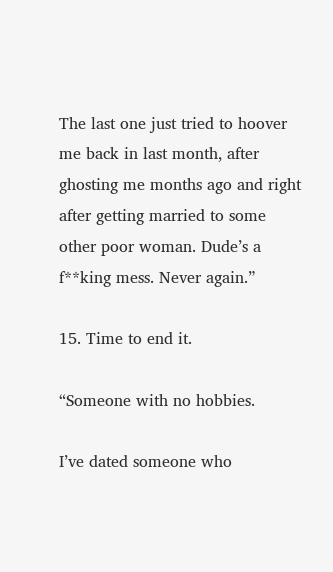The last one just tried to hoover me back in last month, after ghosting me months ago and right after getting married to some other poor woman. Dude’s a f**king mess. Never again.”

15. Time to end it.

“Someone with no hobbies.

I’ve dated someone who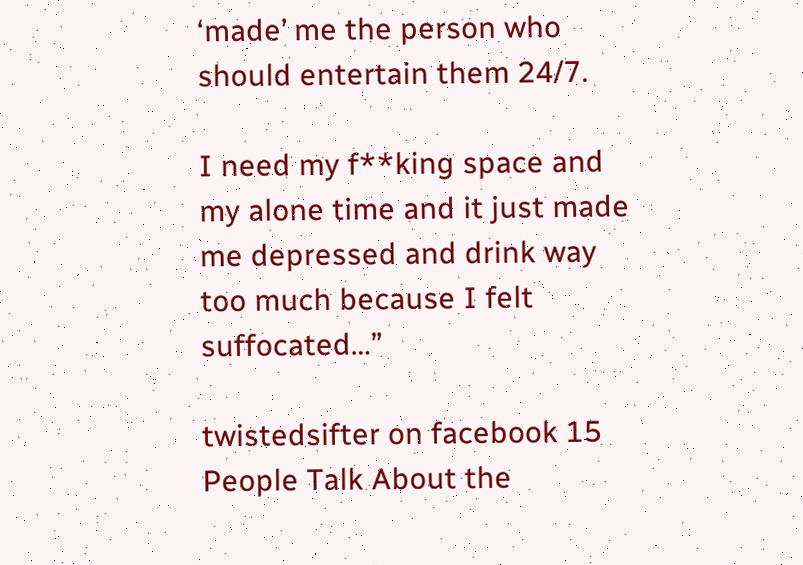‘made’ me the person who should entertain them 24/7.

I need my f**king space and my alone time and it just made me depressed and drink way too much because I felt suffocated…”

twistedsifter on facebook 15 People Talk About the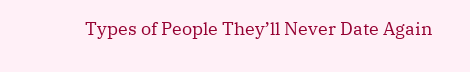Types of People They’ll Never Date Again